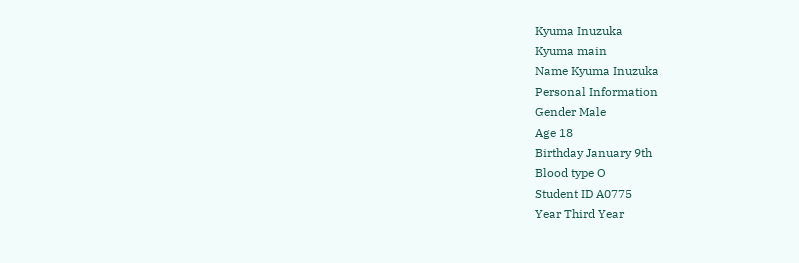Kyuma Inuzuka
Kyuma main
Name Kyuma Inuzuka
Personal Information
Gender Male
Age 18
Birthday January 9th
Blood type O
Student ID A0775
Year Third Year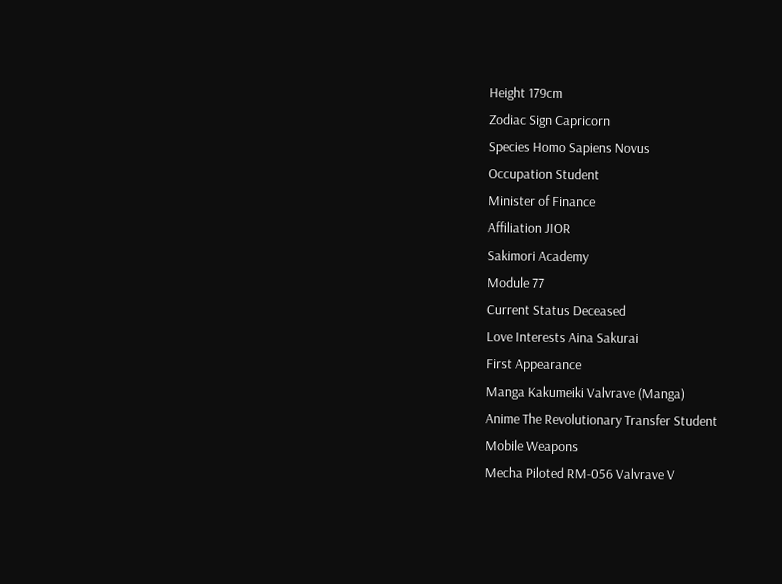Height 179cm
Zodiac Sign Capricorn
Species Homo Sapiens Novus
Occupation Student
Minister of Finance
Affiliation JIOR
Sakimori Academy
Module 77
Current Status Deceased
Love Interests Aina Sakurai
First Appearance
Manga Kakumeiki Valvrave (Manga)
Anime The Revolutionary Transfer Student
Mobile Weapons
Mecha Piloted RM-056 Valvrave V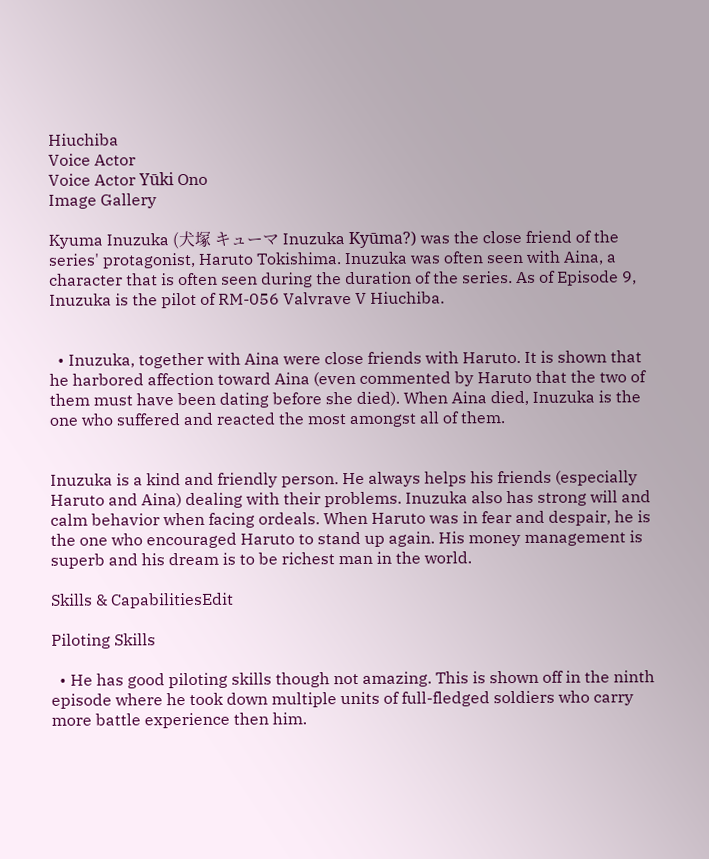Hiuchiba
Voice Actor
Voice Actor Yūki Ono
Image Gallery

Kyuma Inuzuka (犬塚 キューマ Inuzuka Kyūma?) was the close friend of the series' protagonist, Haruto Tokishima. Inuzuka was often seen with Aina, a character that is often seen during the duration of the series. As of Episode 9, Inuzuka is the pilot of RM-056 Valvrave V Hiuchiba.


  • Inuzuka, together with Aina were close friends with Haruto. It is shown that he harbored affection toward Aina (even commented by Haruto that the two of them must have been dating before she died). When Aina died, Inuzuka is the one who suffered and reacted the most amongst all of them.


Inuzuka is a kind and friendly person. He always helps his friends (especially Haruto and Aina) dealing with their problems. Inuzuka also has strong will and calm behavior when facing ordeals. When Haruto was in fear and despair, he is the one who encouraged Haruto to stand up again. His money management is superb and his dream is to be richest man in the world.

Skills & CapabilitiesEdit

Piloting Skills

  • He has good piloting skills though not amazing. This is shown off in the ninth episode where he took down multiple units of full-fledged soldiers who carry more battle experience then him.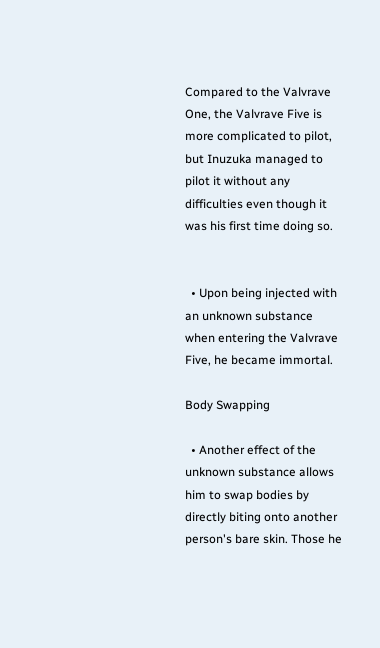Compared to the Valvrave One, the Valvrave Five is more complicated to pilot, but Inuzuka managed to pilot it without any difficulties even though it was his first time doing so.


  • Upon being injected with an unknown substance when entering the Valvrave Five, he became immortal.

Body Swapping

  • Another effect of the unknown substance allows him to swap bodies by directly biting onto another person's bare skin. Those he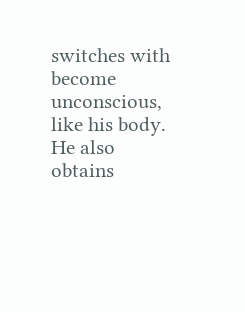switches with become unconscious, like his body. He also obtains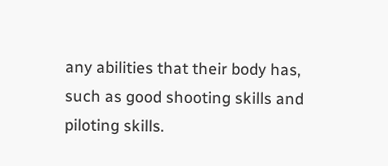any abilities that their body has, such as good shooting skills and piloting skills.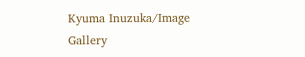Kyuma Inuzuka/Image Gallery